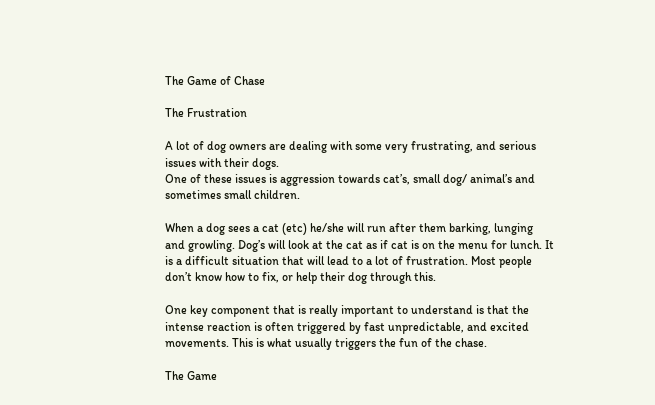The Game of Chase

The Frustration

A lot of dog owners are dealing with some very frustrating, and serious issues with their dogs.
One of these issues is aggression towards cat’s, small dog/ animal’s and sometimes small children.

When a dog sees a cat (etc) he/she will run after them barking, lunging and growling. Dog’s will look at the cat as if cat is on the menu for lunch. It is a difficult situation that will lead to a lot of frustration. Most people don’t know how to fix, or help their dog through this.

One key component that is really important to understand is that the intense reaction is often triggered by fast unpredictable, and excited movements. This is what usually triggers the fun of the chase.

The Game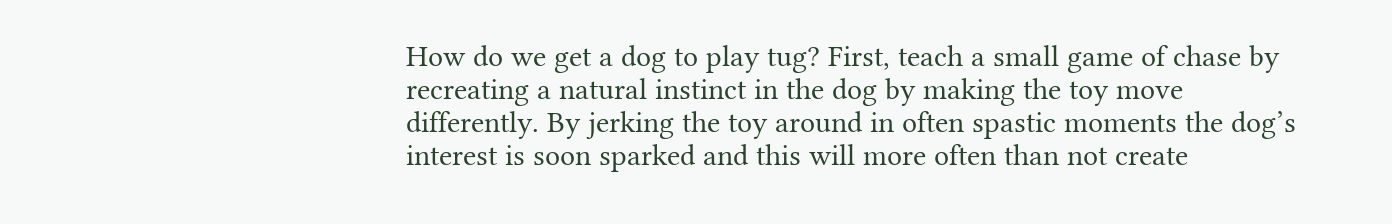How do we get a dog to play tug? First, teach a small game of chase by recreating a natural instinct in the dog by making the toy move differently. By jerking the toy around in often spastic moments the dog’s interest is soon sparked and this will more often than not create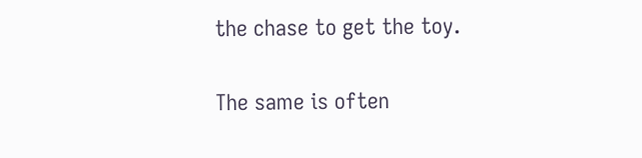the chase to get the toy.

The same is often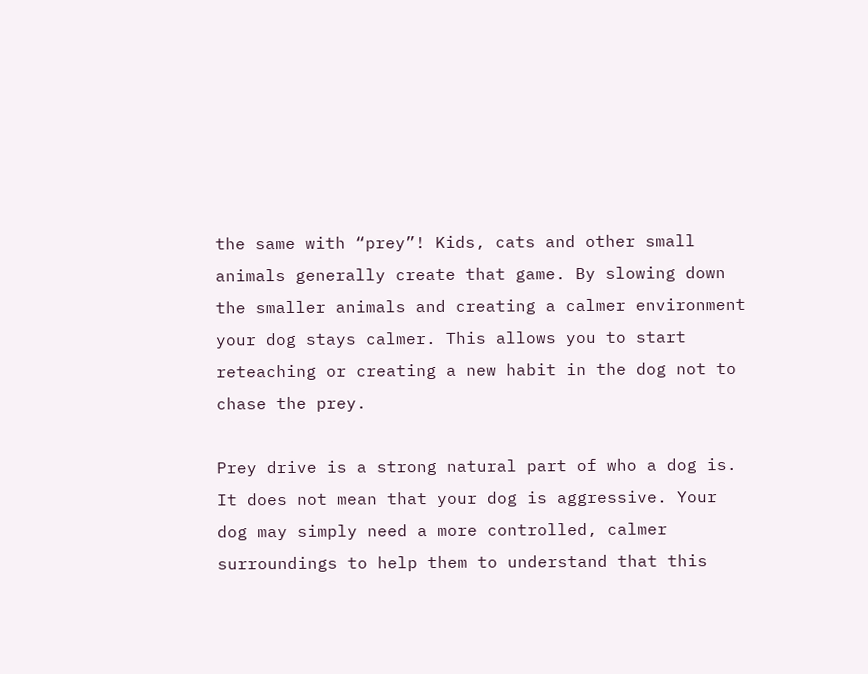the same with “prey”! Kids, cats and other small animals generally create that game. By slowing down the smaller animals and creating a calmer environment your dog stays calmer. This allows you to start reteaching or creating a new habit in the dog not to chase the prey.

Prey drive is a strong natural part of who a dog is. It does not mean that your dog is aggressive. Your dog may simply need a more controlled, calmer surroundings to help them to understand that this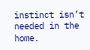instinct isn’t needed in the home.